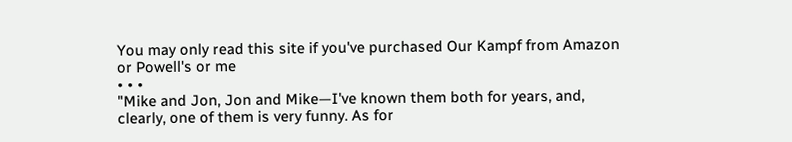You may only read this site if you've purchased Our Kampf from Amazon or Powell's or me
• • •
"Mike and Jon, Jon and Mike—I've known them both for years, and, clearly, one of them is very funny. As for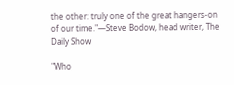the other: truly one of the great hangers-on of our time."—Steve Bodow, head writer, The Daily Show

"Who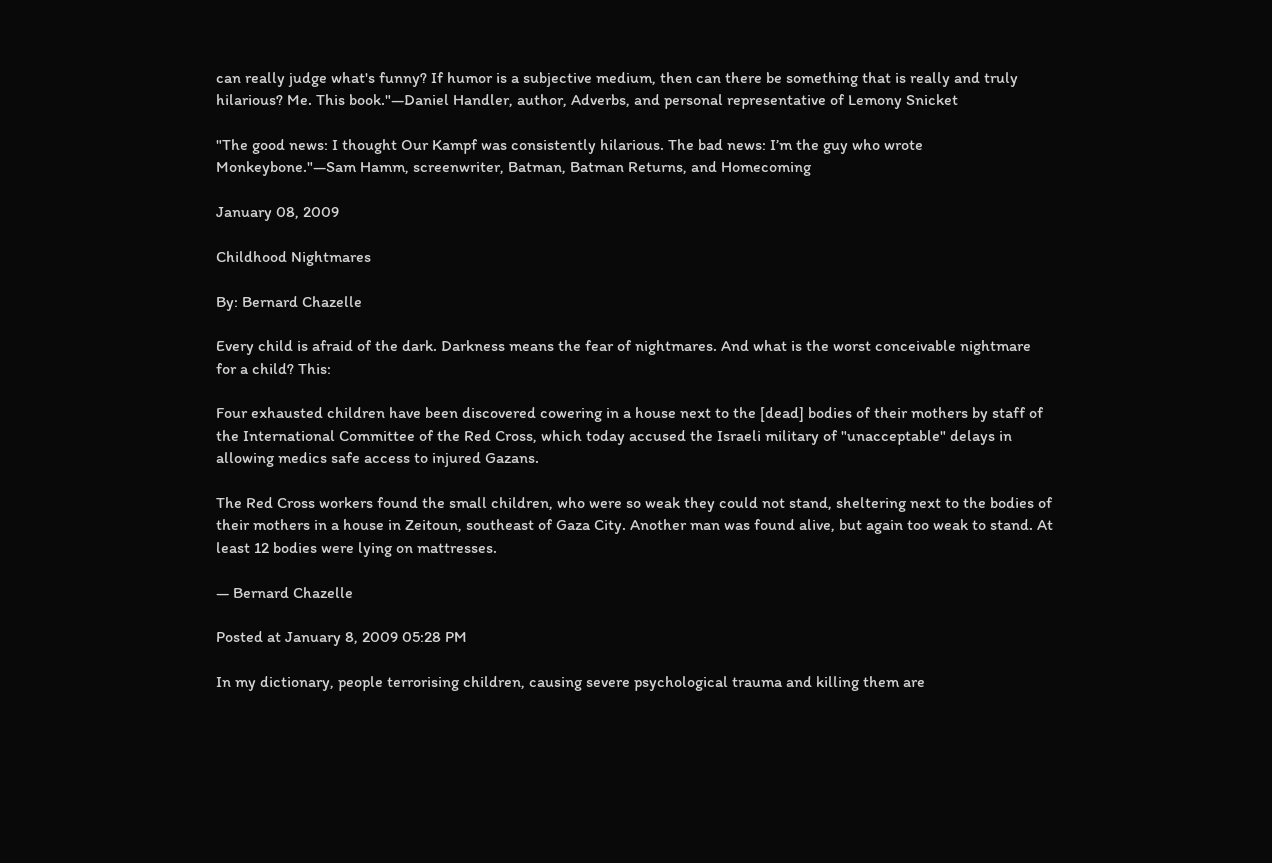can really judge what's funny? If humor is a subjective medium, then can there be something that is really and truly hilarious? Me. This book."—Daniel Handler, author, Adverbs, and personal representative of Lemony Snicket

"The good news: I thought Our Kampf was consistently hilarious. The bad news: I’m the guy who wrote Monkeybone."—Sam Hamm, screenwriter, Batman, Batman Returns, and Homecoming

January 08, 2009

Childhood Nightmares

By: Bernard Chazelle

Every child is afraid of the dark. Darkness means the fear of nightmares. And what is the worst conceivable nightmare for a child? This:

Four exhausted children have been discovered cowering in a house next to the [dead] bodies of their mothers by staff of the International Committee of the Red Cross, which today accused the Israeli military of "unacceptable" delays in allowing medics safe access to injured Gazans.

The Red Cross workers found the small children, who were so weak they could not stand, sheltering next to the bodies of their mothers in a house in Zeitoun, southeast of Gaza City. Another man was found alive, but again too weak to stand. At least 12 bodies were lying on mattresses.

— Bernard Chazelle

Posted at January 8, 2009 05:28 PM

In my dictionary, people terrorising children, causing severe psychological trauma and killing them are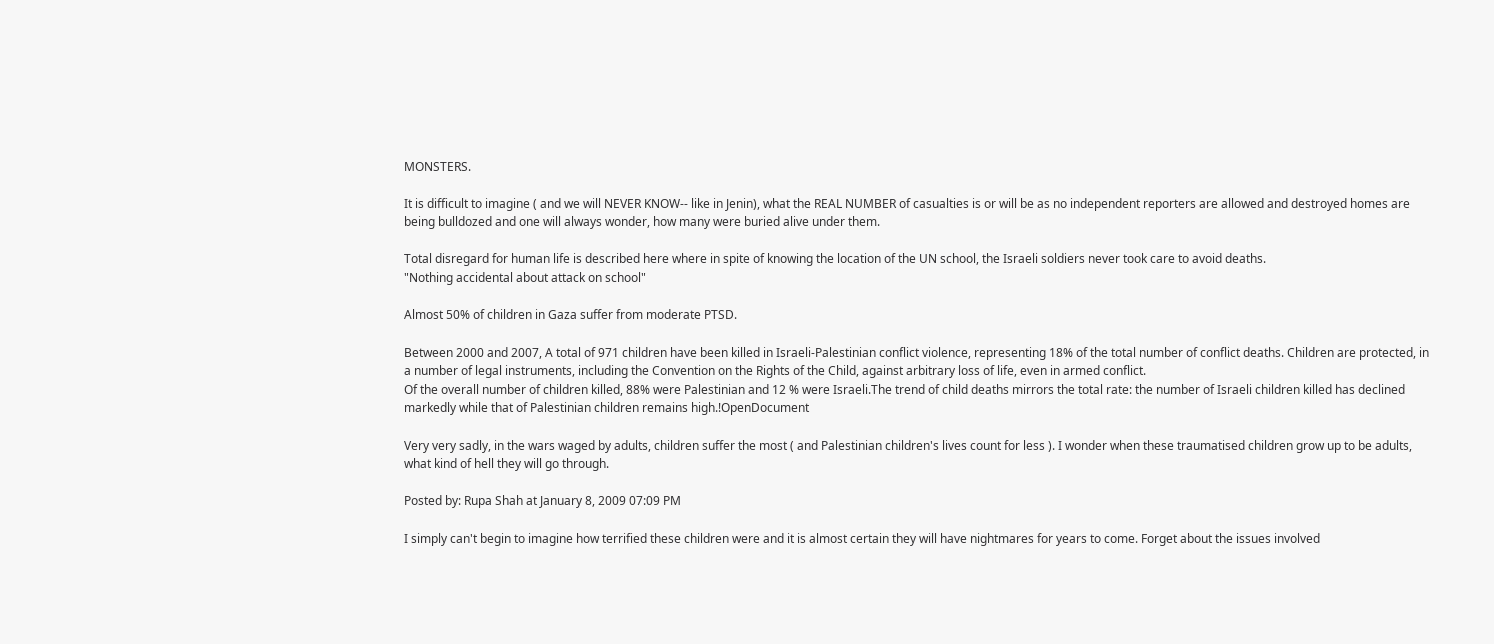MONSTERS.

It is difficult to imagine ( and we will NEVER KNOW-- like in Jenin), what the REAL NUMBER of casualties is or will be as no independent reporters are allowed and destroyed homes are being bulldozed and one will always wonder, how many were buried alive under them.

Total disregard for human life is described here where in spite of knowing the location of the UN school, the Israeli soldiers never took care to avoid deaths.
"Nothing accidental about attack on school"

Almost 50% of children in Gaza suffer from moderate PTSD.

Between 2000 and 2007, A total of 971 children have been killed in Israeli-Palestinian conflict violence, representing 18% of the total number of conflict deaths. Children are protected, in a number of legal instruments, including the Convention on the Rights of the Child, against arbitrary loss of life, even in armed conflict.
Of the overall number of children killed, 88% were Palestinian and 12 % were Israeli.The trend of child deaths mirrors the total rate: the number of Israeli children killed has declined markedly while that of Palestinian children remains high.!OpenDocument

Very very sadly, in the wars waged by adults, children suffer the most ( and Palestinian children's lives count for less ). I wonder when these traumatised children grow up to be adults, what kind of hell they will go through.

Posted by: Rupa Shah at January 8, 2009 07:09 PM

I simply can't begin to imagine how terrified these children were and it is almost certain they will have nightmares for years to come. Forget about the issues involved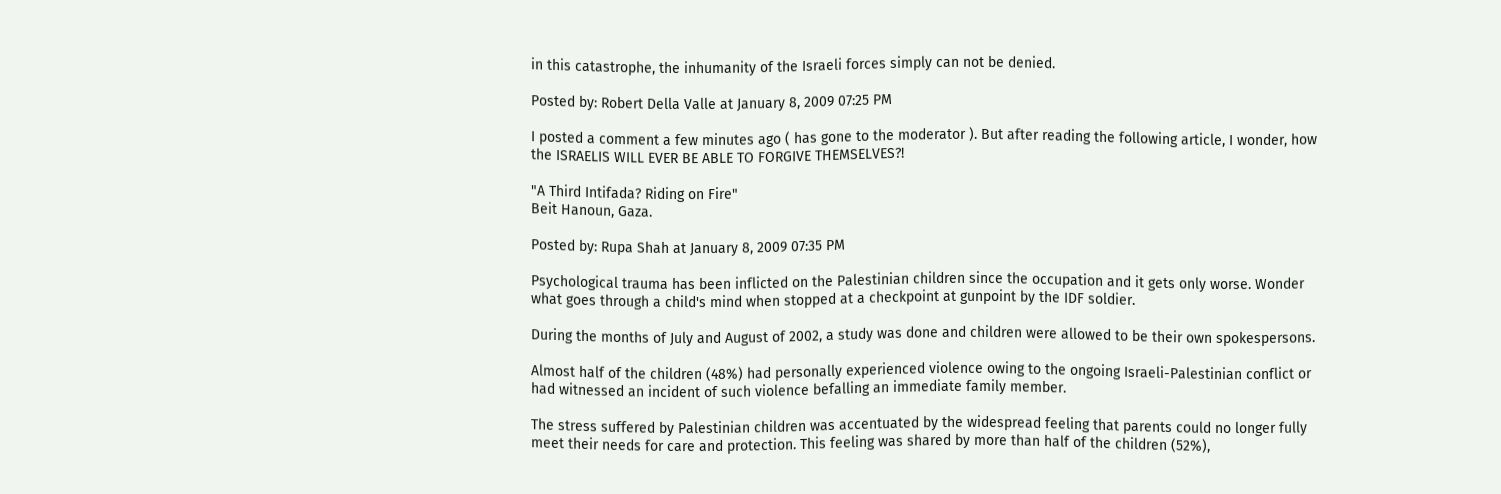in this catastrophe, the inhumanity of the Israeli forces simply can not be denied.

Posted by: Robert Della Valle at January 8, 2009 07:25 PM

I posted a comment a few minutes ago ( has gone to the moderator ). But after reading the following article, I wonder, how the ISRAELIS WILL EVER BE ABLE TO FORGIVE THEMSELVES?!

"A Third Intifada? Riding on Fire"
Beit Hanoun, Gaza.

Posted by: Rupa Shah at January 8, 2009 07:35 PM

Psychological trauma has been inflicted on the Palestinian children since the occupation and it gets only worse. Wonder what goes through a child's mind when stopped at a checkpoint at gunpoint by the IDF soldier.

During the months of July and August of 2002, a study was done and children were allowed to be their own spokespersons.

Almost half of the children (48%) had personally experienced violence owing to the ongoing Israeli-Palestinian conflict or had witnessed an incident of such violence befalling an immediate family member.

The stress suffered by Palestinian children was accentuated by the widespread feeling that parents could no longer fully meet their needs for care and protection. This feeling was shared by more than half of the children (52%),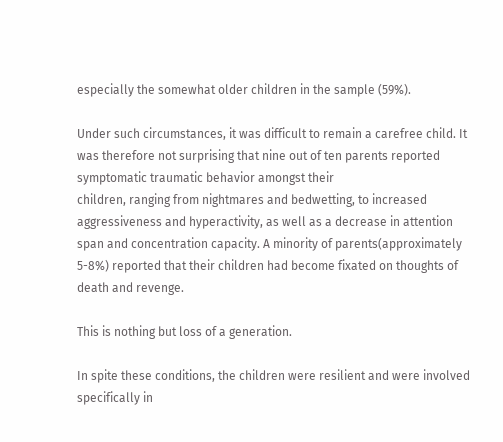especially the somewhat older children in the sample (59%).

Under such circumstances, it was difficult to remain a carefree child. It was therefore not surprising that nine out of ten parents reported symptomatic traumatic behavior amongst their
children, ranging from nightmares and bedwetting, to increased aggressiveness and hyperactivity, as well as a decrease in attention span and concentration capacity. A minority of parents(approximately 5-8%) reported that their children had become fixated on thoughts of death and revenge.

This is nothing but loss of a generation.

In spite these conditions, the children were resilient and were involved specifically in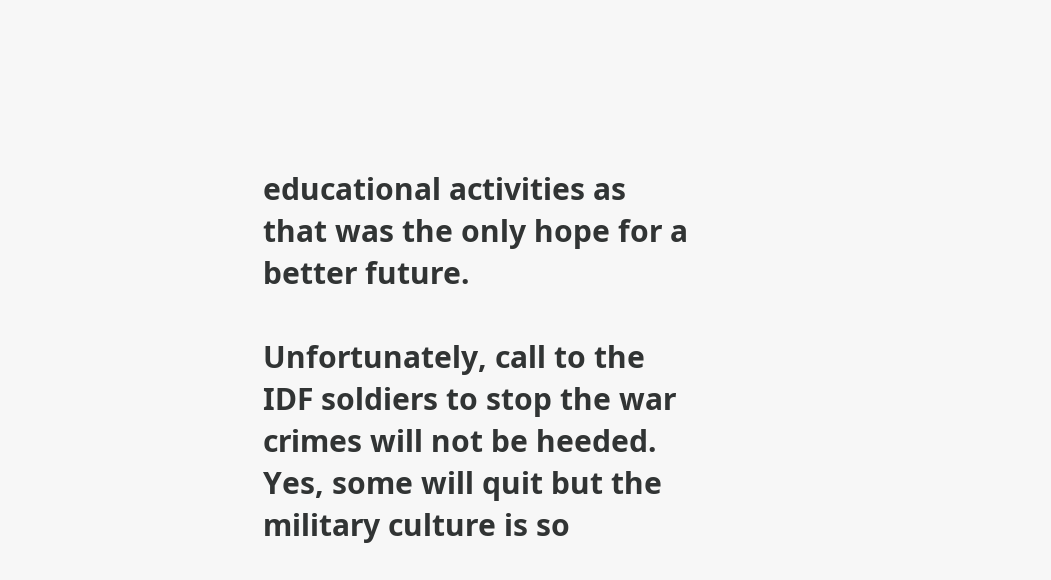educational activities as that was the only hope for a better future.

Unfortunately, call to the IDF soldiers to stop the war crimes will not be heeded. Yes, some will quit but the military culture is so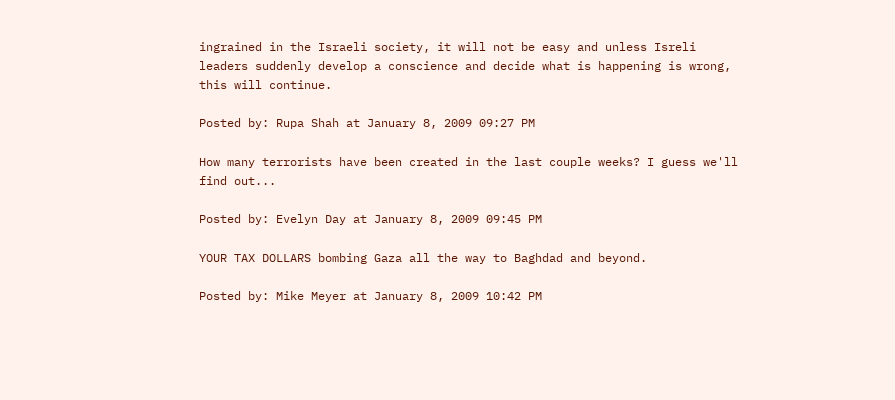ingrained in the Israeli society, it will not be easy and unless Isreli leaders suddenly develop a conscience and decide what is happening is wrong, this will continue.

Posted by: Rupa Shah at January 8, 2009 09:27 PM

How many terrorists have been created in the last couple weeks? I guess we'll find out...

Posted by: Evelyn Day at January 8, 2009 09:45 PM

YOUR TAX DOLLARS bombing Gaza all the way to Baghdad and beyond.

Posted by: Mike Meyer at January 8, 2009 10:42 PM